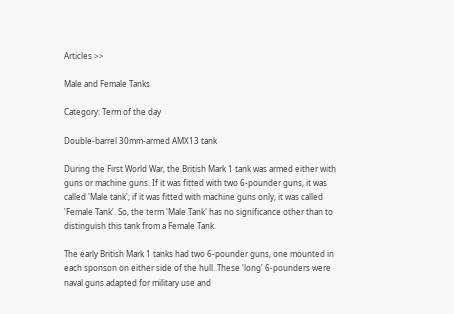Articles >>

Male and Female Tanks

Category: Term of the day

Double-barrel 30mm-armed AMX13 tank

During the First World War, the British Mark 1 tank was armed either with guns or machine guns. If it was fitted with two 6-pounder guns, it was called 'Male tank'; if it was fitted with machine guns only, it was called 'Female Tank'. So, the term 'Male Tank' has no significance other than to distinguish this tank from a Female Tank.

The early British Mark 1 tanks had two 6-pounder guns, one mounted in each sponson on either side of the hull. These 'long' 6-pounders were naval guns adapted for military use and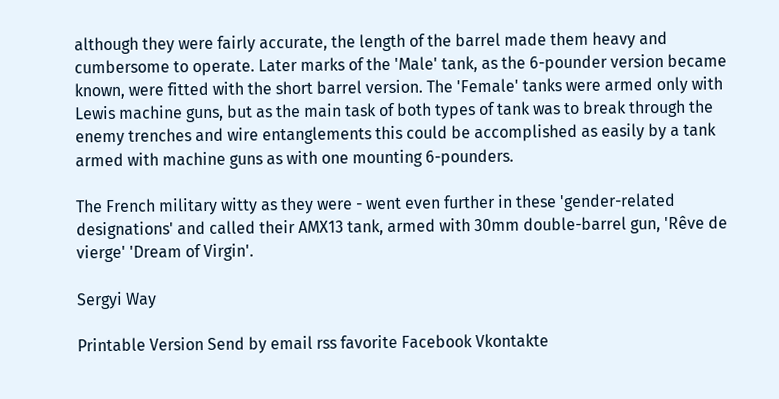although they were fairly accurate, the length of the barrel made them heavy and cumbersome to operate. Later marks of the 'Male' tank, as the 6-pounder version became known, were fitted with the short barrel version. The 'Female' tanks were armed only with Lewis machine guns, but as the main task of both types of tank was to break through the enemy trenches and wire entanglements this could be accomplished as easily by a tank armed with machine guns as with one mounting 6-pounders.

The French military witty as they were - went even further in these 'gender-related designations' and called their AMX13 tank, armed with 30mm double-barrel gun, 'Rêve de vierge' 'Dream of Virgin'.

Sergyi Way

Printable Version Send by email rss favorite Facebook Vkontakte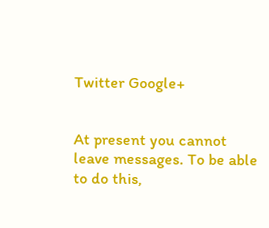Twitter Google+


At present you cannot leave messages. To be able to do this,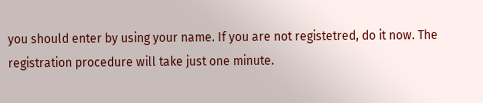you should enter by using your name. If you are not registetred, do it now. The registration procedure will take just one minute.